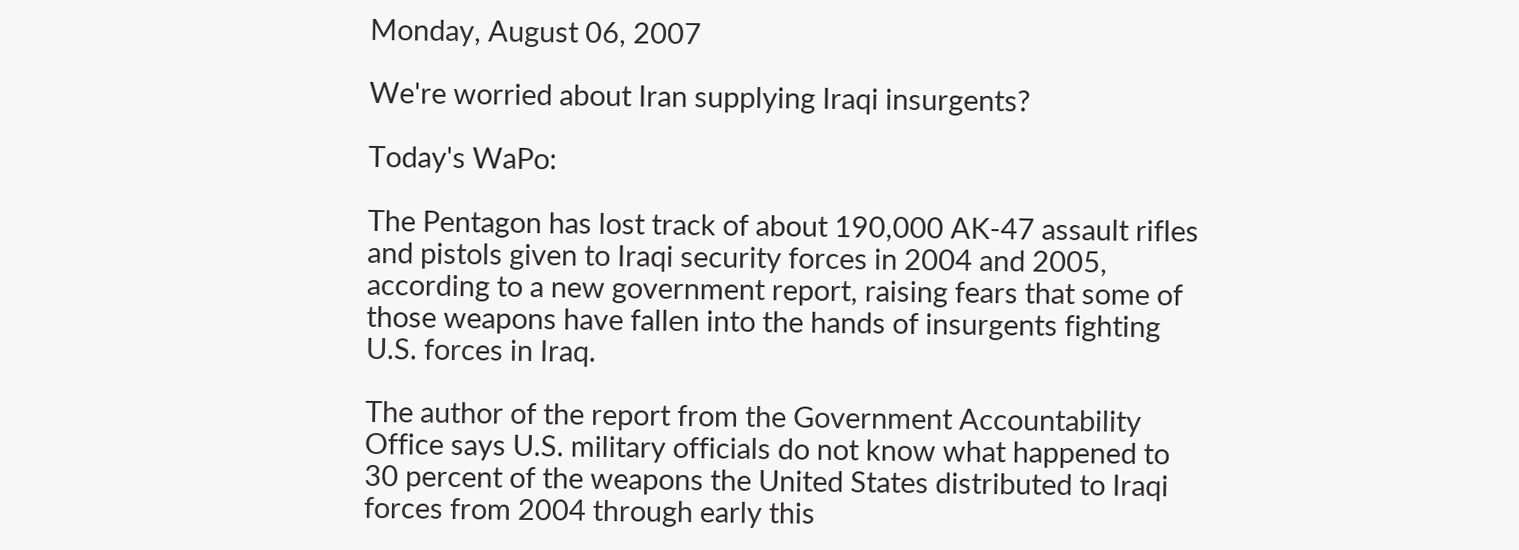Monday, August 06, 2007

We're worried about Iran supplying Iraqi insurgents?

Today's WaPo:

The Pentagon has lost track of about 190,000 AK-47 assault rifles and pistols given to Iraqi security forces in 2004 and 2005, according to a new government report, raising fears that some of those weapons have fallen into the hands of insurgents fighting U.S. forces in Iraq.

The author of the report from the Government Accountability Office says U.S. military officials do not know what happened to 30 percent of the weapons the United States distributed to Iraqi forces from 2004 through early this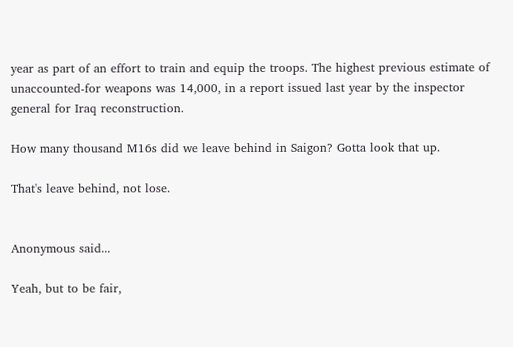year as part of an effort to train and equip the troops. The highest previous estimate of unaccounted-for weapons was 14,000, in a report issued last year by the inspector general for Iraq reconstruction.

How many thousand M16s did we leave behind in Saigon? Gotta look that up.

That's leave behind, not lose.


Anonymous said...

Yeah, but to be fair,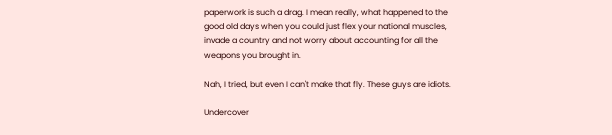paperwork is such a drag. I mean really, what happened to the good old days when you could just flex your national muscles, invade a country and not worry about accounting for all the weapons you brought in.

Nah, I tried, but even I can't make that fly. These guys are idiots.

Undercover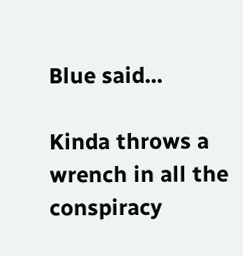Blue said...

Kinda throws a wrench in all the conspiracy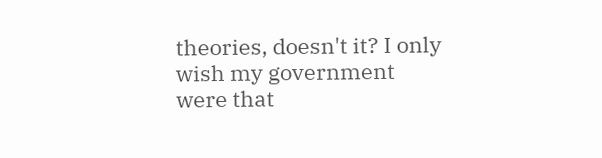theories, doesn't it? I only wish my government were that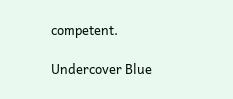competent.

Undercover Blue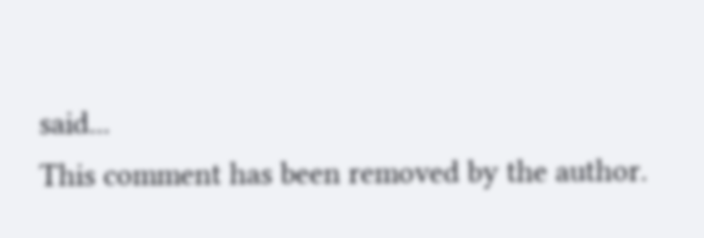said...
This comment has been removed by the author.